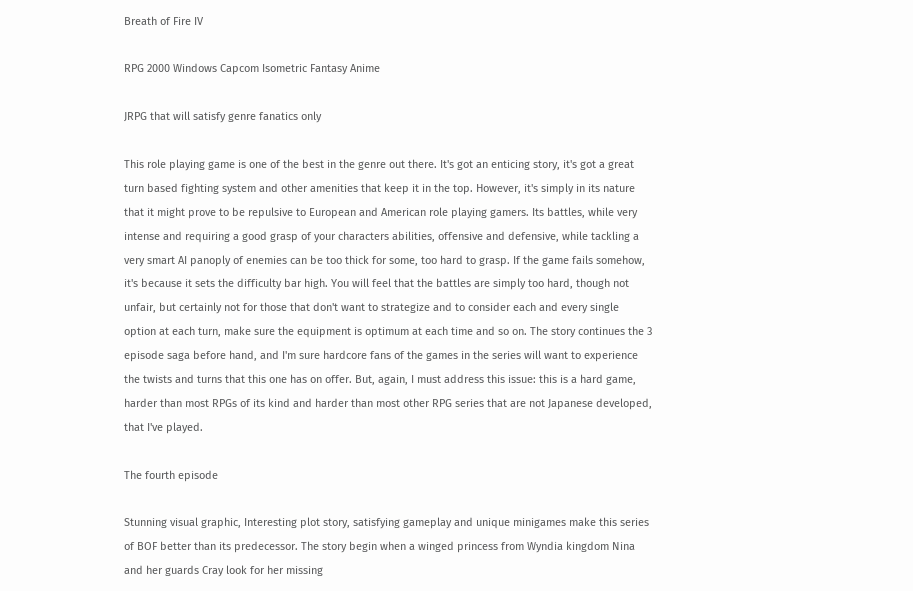Breath of Fire IV

RPG 2000 Windows Capcom Isometric Fantasy Anime

JRPG that will satisfy genre fanatics only

This role playing game is one of the best in the genre out there. It's got an enticing story, it's got a great turn based fighting system and other amenities that keep it in the top. However, it's simply in its nature that it might prove to be repulsive to European and American role playing gamers. Its battles, while very intense and requiring a good grasp of your characters abilities, offensive and defensive, while tackling a very smart AI panoply of enemies can be too thick for some, too hard to grasp. If the game fails somehow, it's because it sets the difficulty bar high. You will feel that the battles are simply too hard, though not unfair, but certainly not for those that don't want to strategize and to consider each and every single option at each turn, make sure the equipment is optimum at each time and so on. The story continues the 3 episode saga before hand, and I'm sure hardcore fans of the games in the series will want to experience the twists and turns that this one has on offer. But, again, I must address this issue: this is a hard game, harder than most RPGs of its kind and harder than most other RPG series that are not Japanese developed, that I've played.

The fourth episode

Stunning visual graphic, Interesting plot story, satisfying gameplay and unique minigames make this series of BOF better than its predecessor. The story begin when a winged princess from Wyndia kingdom Nina and her guards Cray look for her missing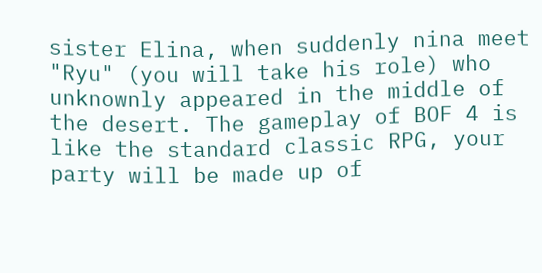sister Elina, when suddenly nina meet "Ryu" (you will take his role) who unknownly appeared in the middle of the desert. The gameplay of BOF 4 is like the standard classic RPG, your party will be made up of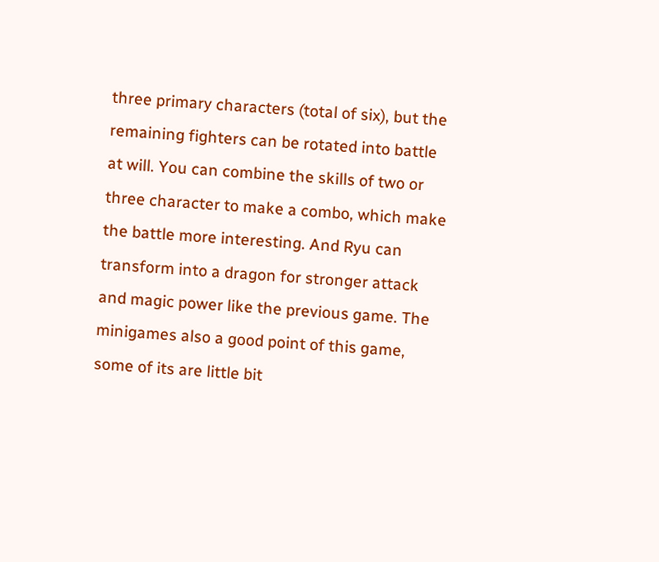three primary characters (total of six), but the remaining fighters can be rotated into battle at will. You can combine the skills of two or three character to make a combo, which make the battle more interesting. And Ryu can transform into a dragon for stronger attack and magic power like the previous game. The minigames also a good point of this game, some of its are little bit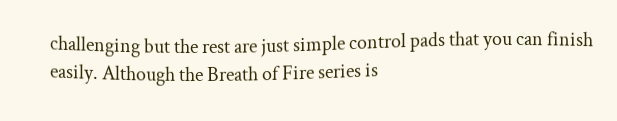challenging but the rest are just simple control pads that you can finish easily. Although the Breath of Fire series is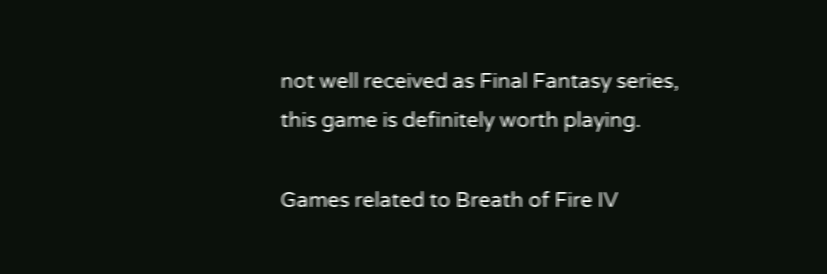not well received as Final Fantasy series, this game is definitely worth playing.

Games related to Breath of Fire IV